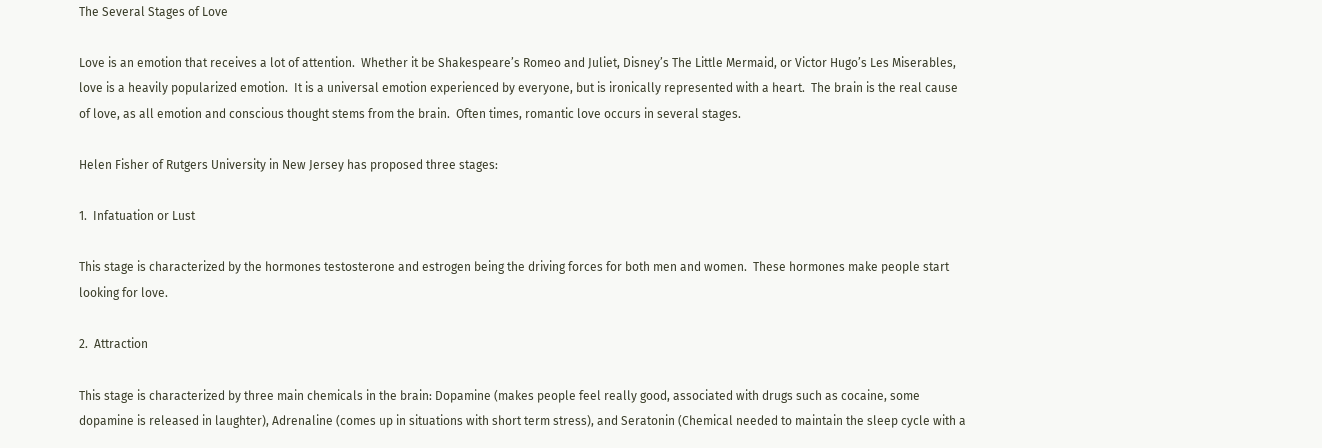The Several Stages of Love

Love is an emotion that receives a lot of attention.  Whether it be Shakespeare’s Romeo and Juliet, Disney’s The Little Mermaid, or Victor Hugo’s Les Miserables, love is a heavily popularized emotion.  It is a universal emotion experienced by everyone, but is ironically represented with a heart.  The brain is the real cause of love, as all emotion and conscious thought stems from the brain.  Often times, romantic love occurs in several stages.

Helen Fisher of Rutgers University in New Jersey has proposed three stages:

1.  Infatuation or Lust

This stage is characterized by the hormones testosterone and estrogen being the driving forces for both men and women.  These hormones make people start looking for love.

2.  Attraction

This stage is characterized by three main chemicals in the brain: Dopamine (makes people feel really good, associated with drugs such as cocaine, some dopamine is released in laughter), Adrenaline (comes up in situations with short term stress), and Seratonin (Chemical needed to maintain the sleep cycle with a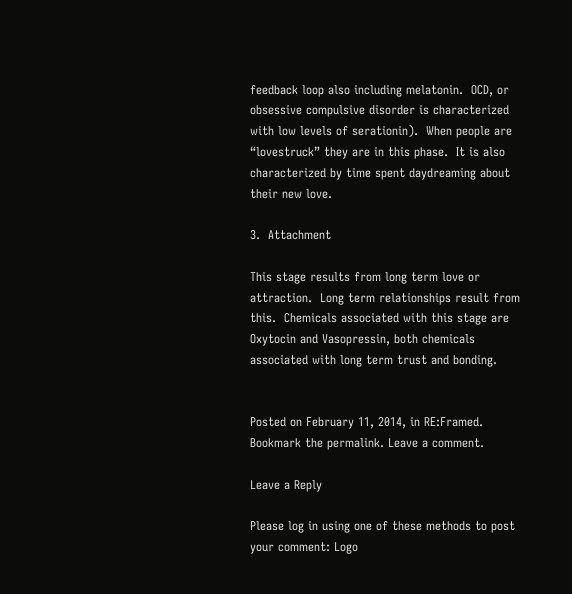feedback loop also including melatonin.  OCD, or obsessive compulsive disorder is characterized with low levels of serationin).  When people are “lovestruck” they are in this phase.  It is also characterized by time spent daydreaming about their new love.

3.  Attachment

This stage results from long term love or attraction.  Long term relationships result from this.  Chemicals associated with this stage are Oxytocin and Vasopressin, both chemicals associated with long term trust and bonding.


Posted on February 11, 2014, in RE:Framed. Bookmark the permalink. Leave a comment.

Leave a Reply

Please log in using one of these methods to post your comment: Logo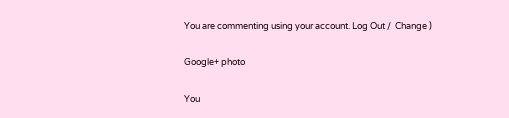You are commenting using your account. Log Out /  Change )

Google+ photo

You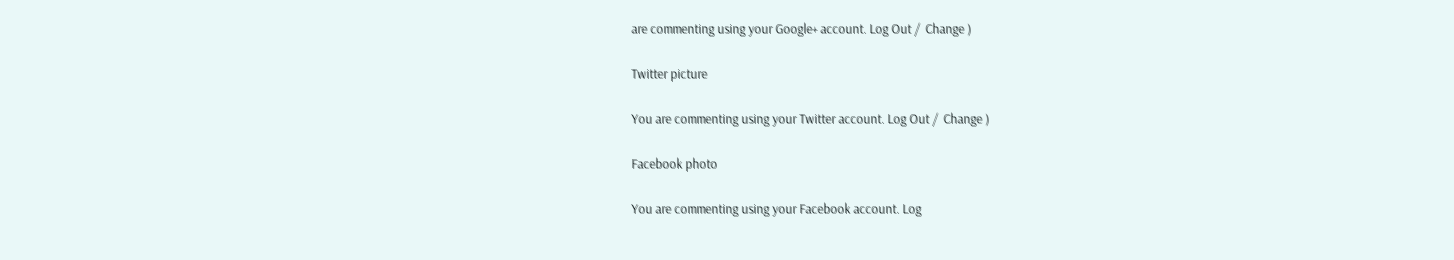are commenting using your Google+ account. Log Out /  Change )

Twitter picture

You are commenting using your Twitter account. Log Out /  Change )

Facebook photo

You are commenting using your Facebook account. Log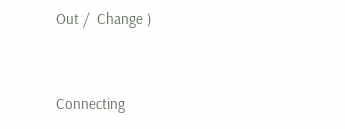Out /  Change )


Connecting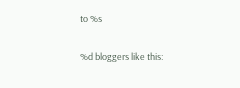to %s

%d bloggers like this: